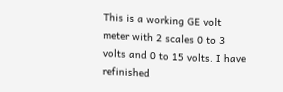This is a working GE volt meter with 2 scales 0 to 3 volts and 0 to 15 volts. I have refinished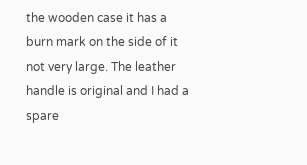the wooden case it has a burn mark on the side of it not very large. The leather handle is original and I had a spare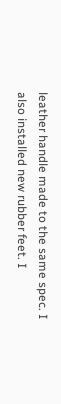leather handle made to the same spec. I also installed new rubber feet. I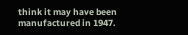think it may have been manufactured in 1947.